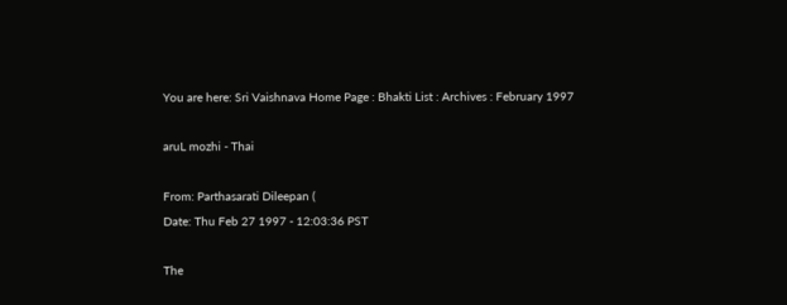You are here: Sri Vaishnava Home Page : Bhakti List : Archives : February 1997

aruL mozhi - Thai

From: Parthasarati Dileepan (
Date: Thu Feb 27 1997 - 12:03:36 PST

The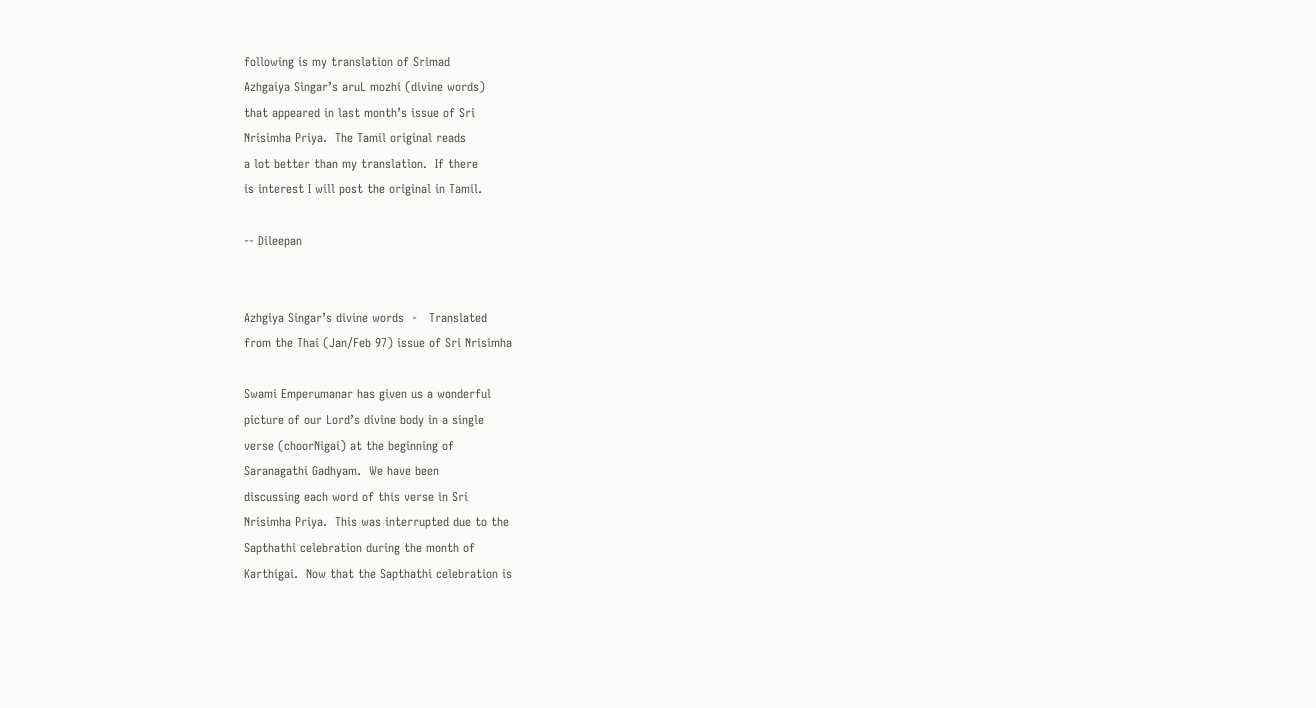following is my translation of Srimad
Azhgaiya Singar’s aruL mozhi (divine words)
that appeared in last month’s issue of Sri
Nrisimha Priya.  The Tamil original reads
a lot better than my translation.  If there
is interest I will post the original in Tamil.

-- Dileepan


Azhgiya Singar’s divine words  -   Translated
from the Thai (Jan/Feb 97) issue of Sri Nrisimha

Swami Emperumanar has given us a wonderful
picture of our Lord’s divine body in a single
verse (choorNigai) at the beginning of
Saranagathi Gadhyam.  We have been
discussing each word of this verse in Sri
Nrisimha Priya.  This was interrupted due to the
Sapthathi celebration during the month of
Karthigai.  Now that the Sapthathi celebration is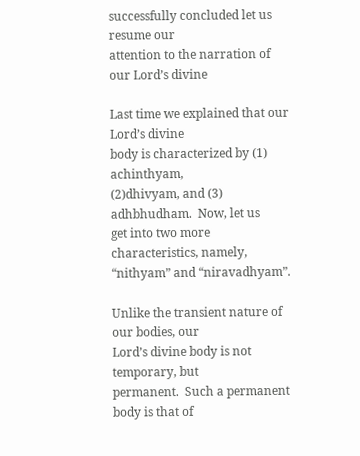successfully concluded let us resume our
attention to the narration of our Lord’s divine

Last time we explained that our Lord’s divine
body is characterized by (1) achinthyam,
(2)dhivyam, and (3) adhbhudham.  Now, let us
get into two more characteristics, namely,
“nithyam” and “niravadhyam”.

Unlike the transient nature of our bodies, our
Lord’s divine body is not temporary, but
permanent.  Such a permanent body is that of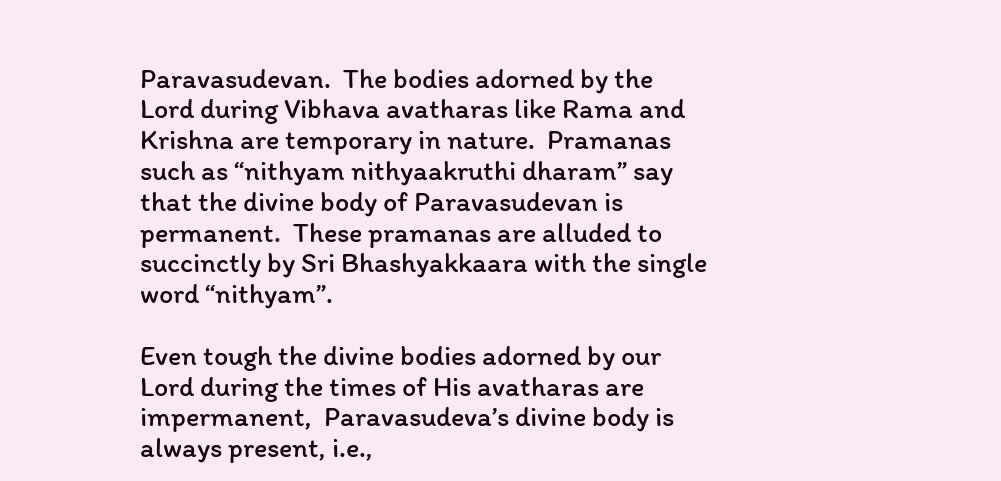Paravasudevan.  The bodies adorned by the
Lord during Vibhava avatharas like Rama and
Krishna are temporary in nature.  Pramanas
such as “nithyam nithyaakruthi dharam” say
that the divine body of Paravasudevan is
permanent.  These pramanas are alluded to
succinctly by Sri Bhashyakkaara with the single
word “nithyam”.

Even tough the divine bodies adorned by our
Lord during the times of His avatharas are
impermanent,  Paravasudeva’s divine body is
always present, i.e.,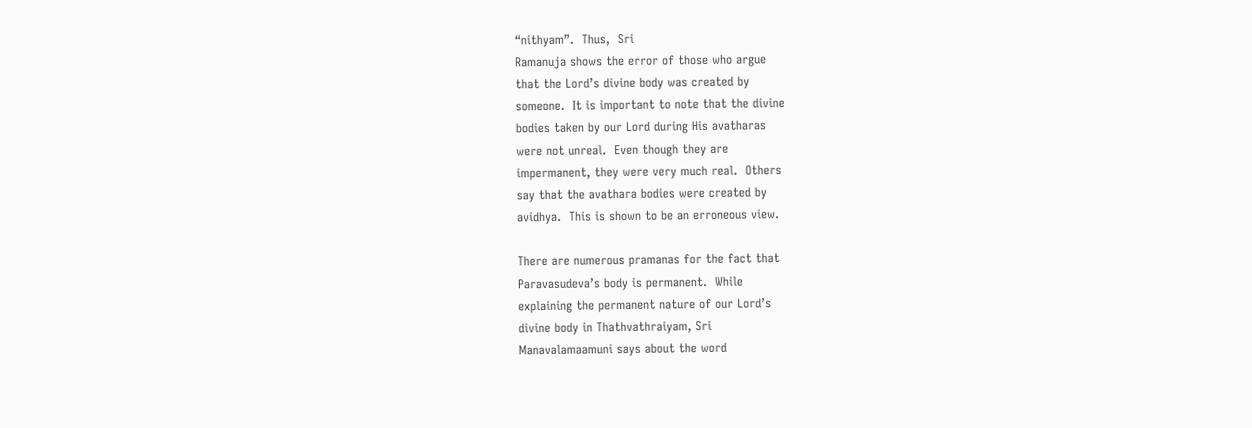“nithyam”.  Thus,  Sri
Ramanuja shows the error of those who argue
that the Lord’s divine body was created by
someone.  It is important to note that the divine
bodies taken by our Lord during His avatharas
were not unreal.  Even though they are
impermanent, they were very much real.  Others
say that the avathara bodies were created by
avidhya.  This is shown to be an erroneous view.

There are numerous pramanas for the fact that
Paravasudeva’s body is permanent.  While
explaining the permanent nature of our Lord’s
divine body in Thathvathraiyam, Sri
Manavalamaamuni says about the word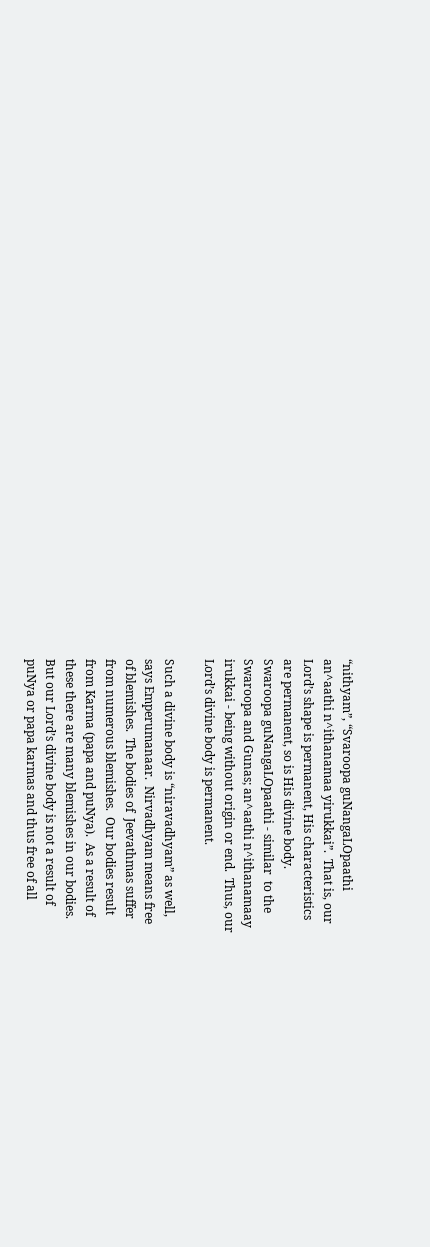“nithyam”, “Svaroopa guNangaLOpaathi
an^aathi n^ithanamaa yirukkai”.  That is, our
Lord’s shape is permanent, His characteristics
are permanent, so is His divine body.
Swaroopa guNangaLOpaathi - similar  to the
Swaroopa and Gunas; an^aathi n^ithanamaay
irukkai - being without origin or end.  Thus, our
Lord’s divine body is permanent.

Such a divine body is “niravadhyam” as well,
says Emperumanaar.  Nirvadhyam means free
of blemishes.  The bodies of  Jeevathmas suffer
from numerous blemishes.  Our bodies result
from Karma (papa and puNya).  As a result of
these there are many blemishes in our bodies.
But our Lord’s divine body is not a result of
puNya or papa karmas and thus free of all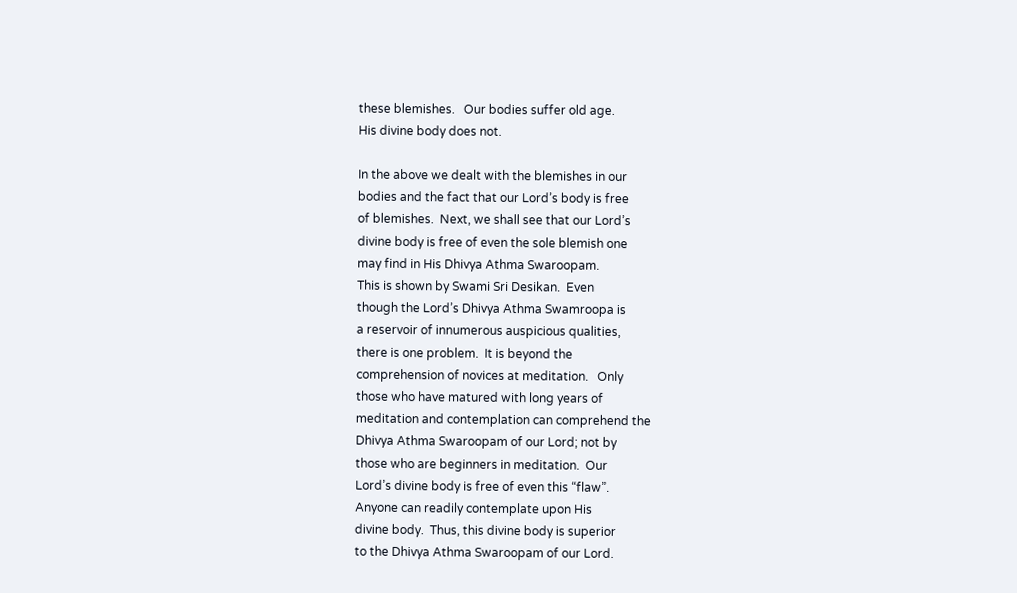these blemishes.   Our bodies suffer old age.
His divine body does not.

In the above we dealt with the blemishes in our
bodies and the fact that our Lord’s body is free
of blemishes.  Next, we shall see that our Lord’s
divine body is free of even the sole blemish one
may find in His Dhivya Athma Swaroopam.
This is shown by Swami Sri Desikan.  Even
though the Lord’s Dhivya Athma Swamroopa is
a reservoir of innumerous auspicious qualities,
there is one problem.  It is beyond the
comprehension of novices at meditation.   Only
those who have matured with long years of
meditation and contemplation can comprehend the
Dhivya Athma Swaroopam of our Lord; not by
those who are beginners in meditation.  Our
Lord’s divine body is free of even this “flaw”.
Anyone can readily contemplate upon His
divine body.  Thus, this divine body is superior
to the Dhivya Athma Swaroopam of our Lord.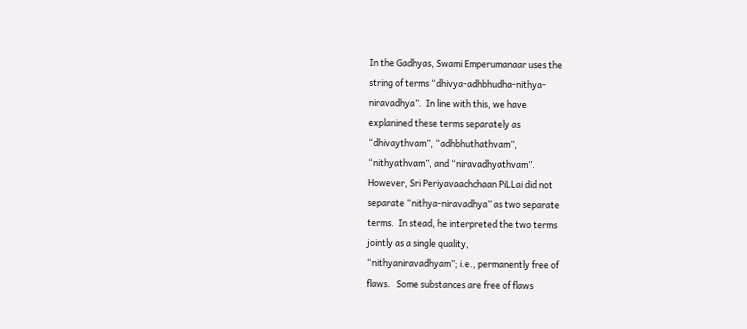In the Gadhyas, Swami Emperumanaar uses the
string of terms “dhivya-adhbhudha-nithya-
niravadhya”.  In line with this, we have
explanined these terms separately as
“dhivaythvam”, “adhbhuthathvam”,
“nithyathvam”, and “niravadhyathvam”.
However, Sri Periyavaachchaan PiLLai did not
separate “nithya-niravadhya” as two separate
terms.  In stead, he interpreted the two terms
jointly as a single quality,
“nithyaniravadhyam”; i.e., permanently free of
flaws.   Some substances are free of flaws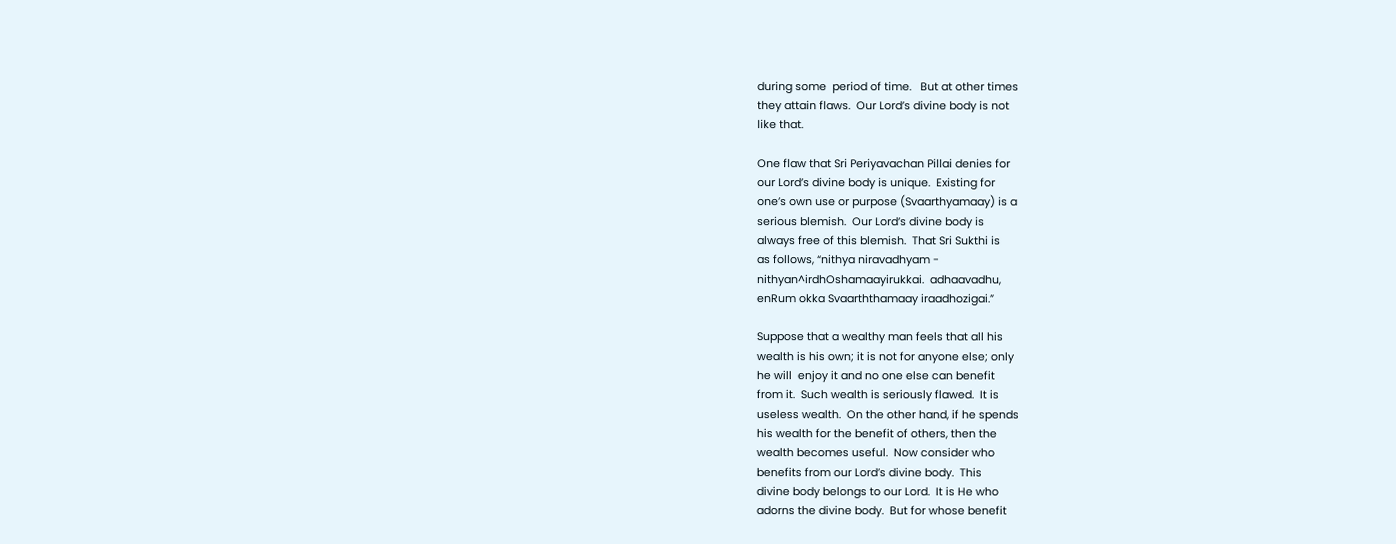during some  period of time.   But at other times
they attain flaws.  Our Lord’s divine body is not
like that.

One flaw that Sri Periyavachan Pillai denies for
our Lord’s divine body is unique.  Existing for
one’s own use or purpose (Svaarthyamaay) is a
serious blemish.  Our Lord’s divine body is
always free of this blemish.  That Sri Sukthi is
as follows, “nithya niravadhyam -
nithyan^irdhOshamaayirukkai.  adhaavadhu,
enRum okka Svaarththamaay iraadhozigai.”

Suppose that a wealthy man feels that all his
wealth is his own; it is not for anyone else; only
he will  enjoy it and no one else can benefit
from it.  Such wealth is seriously flawed.  It is
useless wealth.  On the other hand, if he spends
his wealth for the benefit of others, then the
wealth becomes useful.  Now consider who
benefits from our Lord’s divine body.  This
divine body belongs to our Lord.  It is He who
adorns the divine body.  But for whose benefit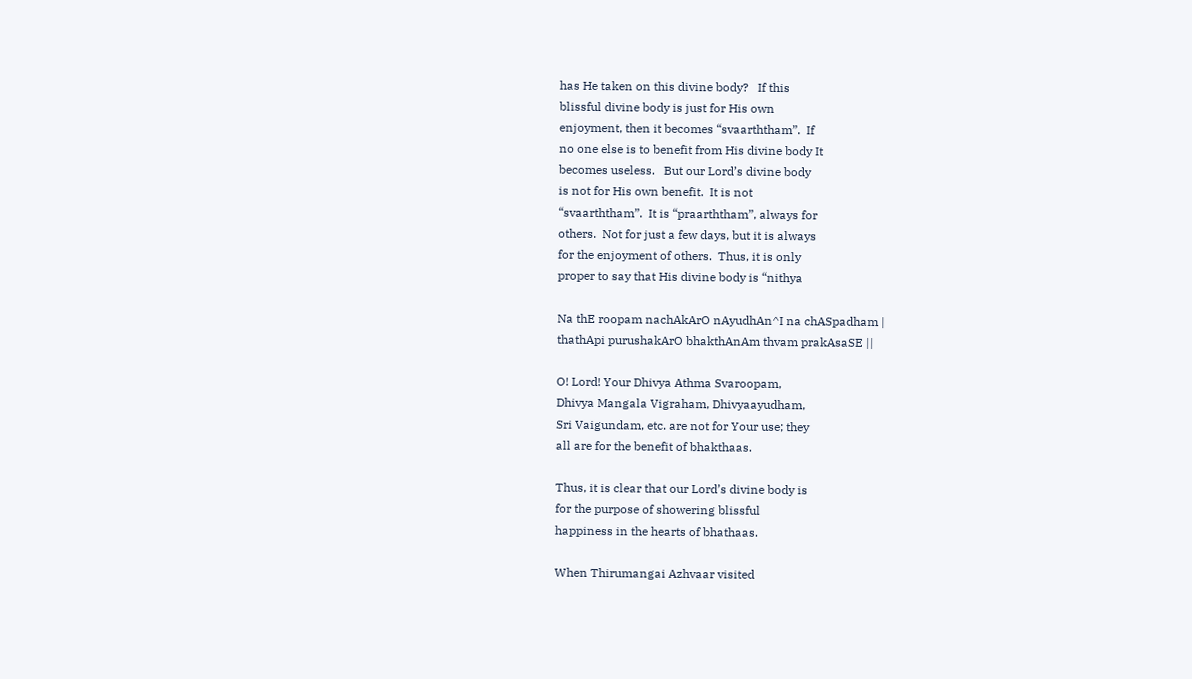has He taken on this divine body?   If this
blissful divine body is just for His own
enjoyment, then it becomes “svaarththam”.  If
no one else is to benefit from His divine body It
becomes useless.   But our Lord’s divine body
is not for His own benefit.  It is not
“svaarththam”.  It is “praarththam”, always for
others.  Not for just a few days, but it is always
for the enjoyment of others.  Thus, it is only
proper to say that His divine body is “nithya

Na thE roopam nachAkArO nAyudhAn^I na chASpadham |
thathApi purushakArO bhakthAnAm thvam prakAsaSE ||

O! Lord! Your Dhivya Athma Svaroopam,
Dhivya Mangala Vigraham, Dhivyaayudham,
Sri Vaigundam, etc. are not for Your use; they
all are for the benefit of bhakthaas.

Thus, it is clear that our Lord’s divine body is
for the purpose of showering blissful
happiness in the hearts of bhathaas.

When Thirumangai Azhvaar visited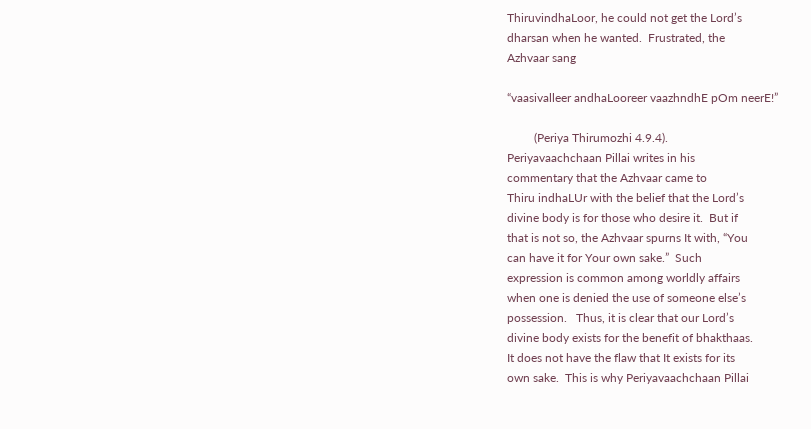ThiruvindhaLoor, he could not get the Lord’s
dharsan when he wanted.  Frustrated, the
Azhvaar sang

“vaasivalleer andhaLooreer vaazhndhE pOm neerE!”

         (Periya Thirumozhi 4.9.4).
Periyavaachchaan Pillai writes in his
commentary that the Azhvaar came to
Thiru indhaLUr with the belief that the Lord’s
divine body is for those who desire it.  But if
that is not so, the Azhvaar spurns It with, “You
can have it for Your own sake.”  Such
expression is common among worldly affairs
when one is denied the use of someone else’s
possession.   Thus, it is clear that our Lord’s
divine body exists for the benefit of bhakthaas.
It does not have the flaw that It exists for its
own sake.  This is why Periyavaachchaan Pillai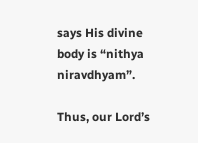says His divine body is “nithya niravdhyam”.

Thus, our Lord’s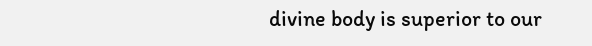divine body is superior to our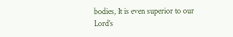bodies, It is even superior to our Lord’s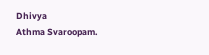Dhivya
Athma Svaroopam.